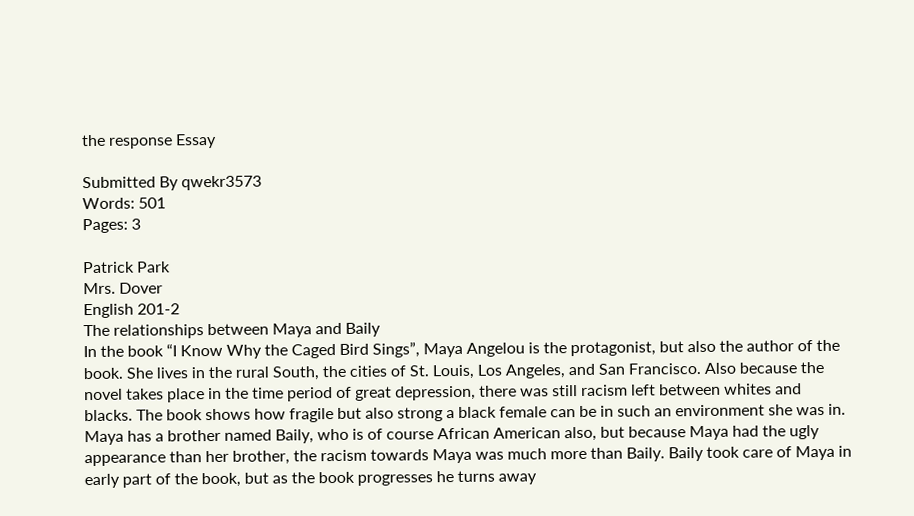the response Essay

Submitted By qwekr3573
Words: 501
Pages: 3

Patrick Park
Mrs. Dover
English 201-2
The relationships between Maya and Baily
In the book “I Know Why the Caged Bird Sings”, Maya Angelou is the protagonist, but also the author of the book. She lives in the rural South, the cities of St. Louis, Los Angeles, and San Francisco. Also because the novel takes place in the time period of great depression, there was still racism left between whites and blacks. The book shows how fragile but also strong a black female can be in such an environment she was in.
Maya has a brother named Baily, who is of course African American also, but because Maya had the ugly appearance than her brother, the racism towards Maya was much more than Baily. Baily took care of Maya in early part of the book, but as the book progresses he turns away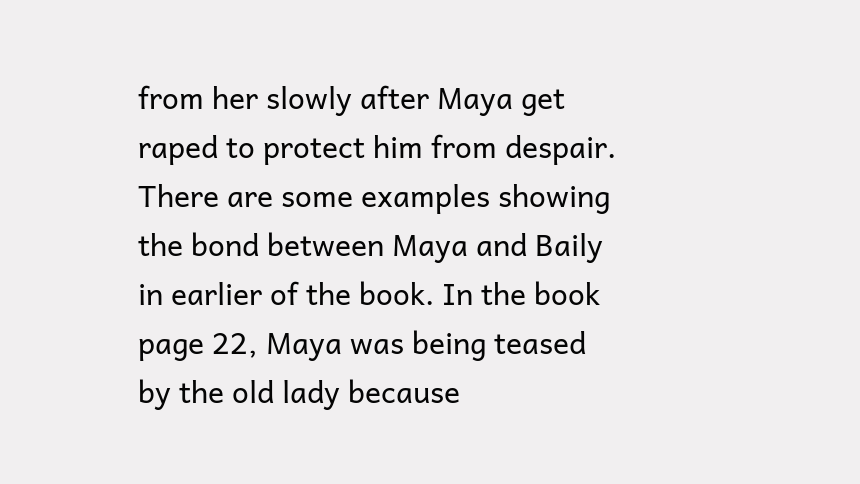from her slowly after Maya get raped to protect him from despair.
There are some examples showing the bond between Maya and Baily in earlier of the book. In the book page 22, Maya was being teased by the old lady because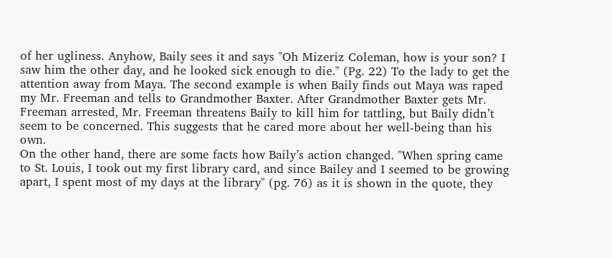of her ugliness. Anyhow, Baily sees it and says "Oh Mizeriz Coleman, how is your son? I saw him the other day, and he looked sick enough to die." (Pg. 22) To the lady to get the attention away from Maya. The second example is when Baily finds out Maya was raped my Mr. Freeman and tells to Grandmother Baxter. After Grandmother Baxter gets Mr. Freeman arrested, Mr. Freeman threatens Baily to kill him for tattling, but Baily didn’t seem to be concerned. This suggests that he cared more about her well-being than his own.
On the other hand, there are some facts how Baily’s action changed. "When spring came to St. Louis, I took out my first library card, and since Bailey and I seemed to be growing apart, I spent most of my days at the library" (pg. 76) as it is shown in the quote, they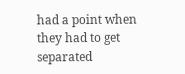had a point when they had to get separated